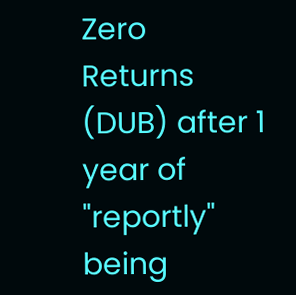Zero Returns (DUB) after 1 year of "reportly" being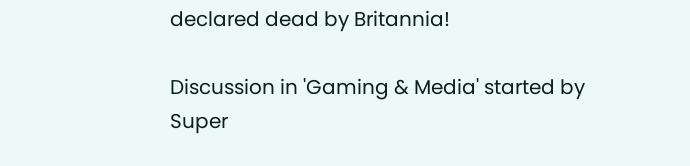declared dead by Britannia!

Discussion in 'Gaming & Media' started by Super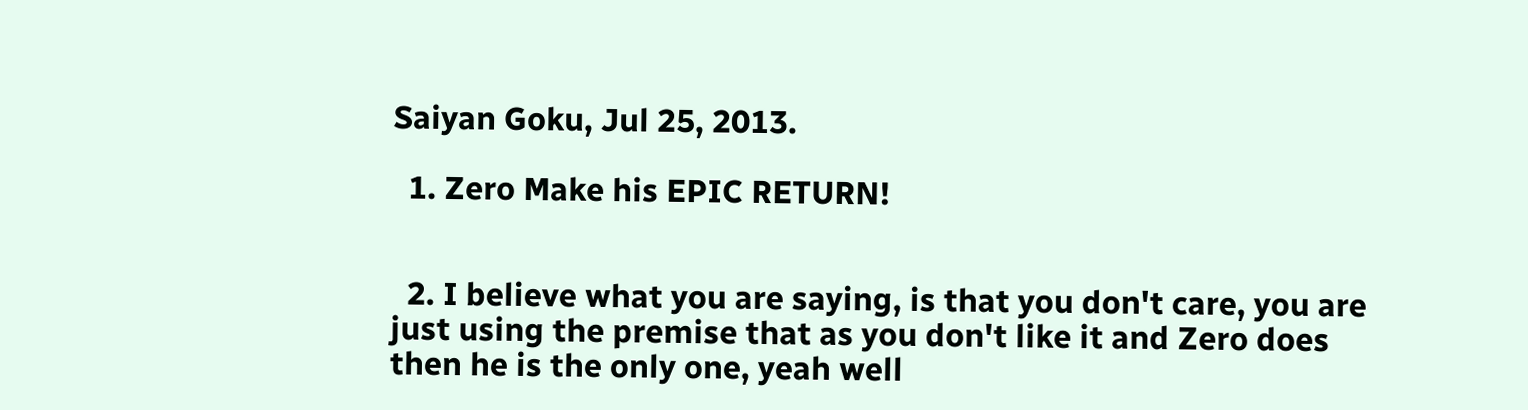Saiyan Goku, Jul 25, 2013.

  1. Zero Make his EPIC RETURN!


  2. I believe what you are saying, is that you don't care, you are just using the premise that as you don't like it and Zero does then he is the only one, yeah well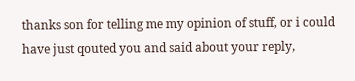thanks son for telling me my opinion of stuff, or i could have just qouted you and said about your reply,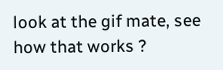look at the gif mate, see how that works ?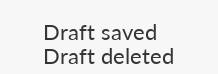Draft saved Draft deleted